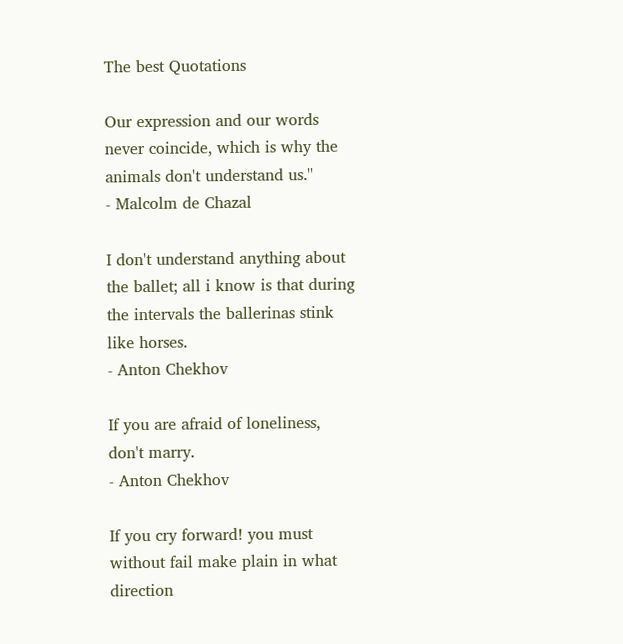The best Quotations

Our expression and our words never coincide, which is why the animals don't understand us.''
- Malcolm de Chazal

I don't understand anything about the ballet; all i know is that during the intervals the ballerinas stink like horses.
- Anton Chekhov

If you are afraid of loneliness, don't marry.
- Anton Chekhov

If you cry forward! you must without fail make plain in what direction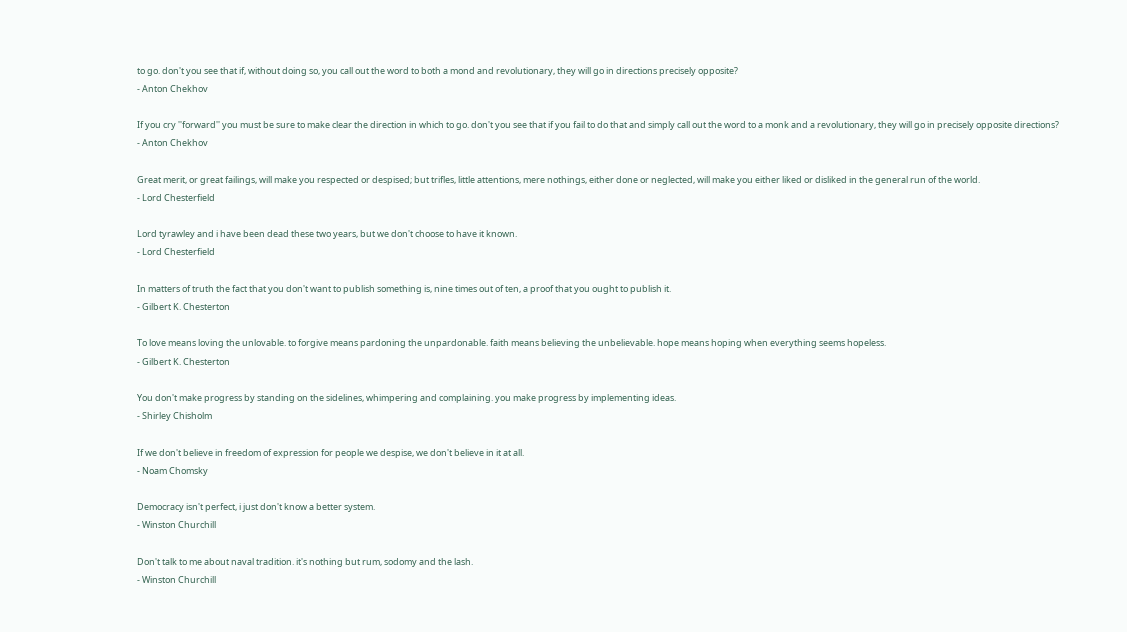to go. don't you see that if, without doing so, you call out the word to both a mond and revolutionary, they will go in directions precisely opposite?
- Anton Chekhov

If you cry ''forward'' you must be sure to make clear the direction in which to go. don't you see that if you fail to do that and simply call out the word to a monk and a revolutionary, they will go in precisely opposite directions?
- Anton Chekhov

Great merit, or great failings, will make you respected or despised; but trifles, little attentions, mere nothings, either done or neglected, will make you either liked or disliked in the general run of the world.
- Lord Chesterfield

Lord tyrawley and i have been dead these two years, but we don't choose to have it known.
- Lord Chesterfield

In matters of truth the fact that you don't want to publish something is, nine times out of ten, a proof that you ought to publish it.
- Gilbert K. Chesterton

To love means loving the unlovable. to forgive means pardoning the unpardonable. faith means believing the unbelievable. hope means hoping when everything seems hopeless.
- Gilbert K. Chesterton

You don't make progress by standing on the sidelines, whimpering and complaining. you make progress by implementing ideas.
- Shirley Chisholm

If we don't believe in freedom of expression for people we despise, we don't believe in it at all.
- Noam Chomsky

Democracy isn't perfect, i just don't know a better system.
- Winston Churchill

Don't talk to me about naval tradition. it's nothing but rum, sodomy and the lash.
- Winston Churchill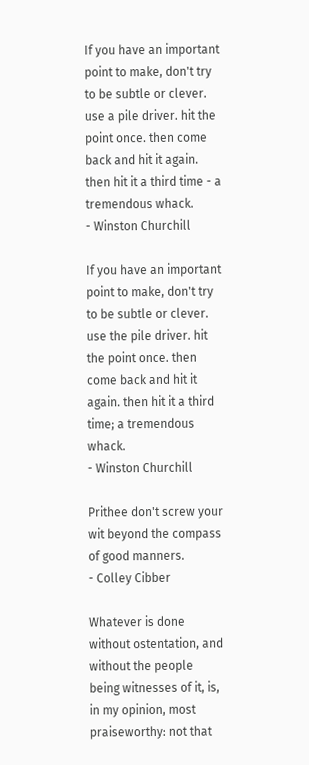If you have an important point to make, don't try to be subtle or clever. use a pile driver. hit the point once. then come back and hit it again. then hit it a third time - a tremendous whack.
- Winston Churchill

If you have an important point to make, don't try to be subtle or clever. use the pile driver. hit the point once. then come back and hit it again. then hit it a third time; a tremendous whack.
- Winston Churchill

Prithee don't screw your wit beyond the compass of good manners.
- Colley Cibber

Whatever is done without ostentation, and without the people being witnesses of it, is, in my opinion, most praiseworthy: not that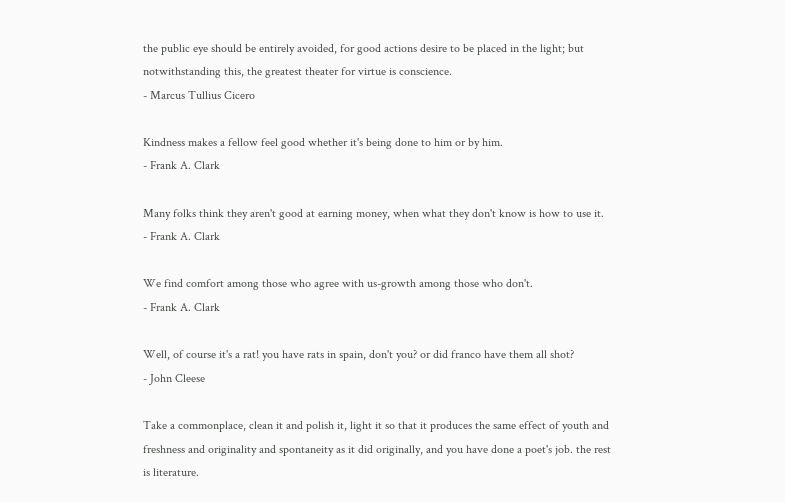the public eye should be entirely avoided, for good actions desire to be placed in the light; but notwithstanding this, the greatest theater for virtue is conscience.
- Marcus Tullius Cicero

Kindness makes a fellow feel good whether it's being done to him or by him.
- Frank A. Clark

Many folks think they aren't good at earning money, when what they don't know is how to use it.
- Frank A. Clark

We find comfort among those who agree with us-growth among those who don't.
- Frank A. Clark

Well, of course it's a rat! you have rats in spain, don't you? or did franco have them all shot?
- John Cleese

Take a commonplace, clean it and polish it, light it so that it produces the same effect of youth and freshness and originality and spontaneity as it did originally, and you have done a poet's job. the rest is literature.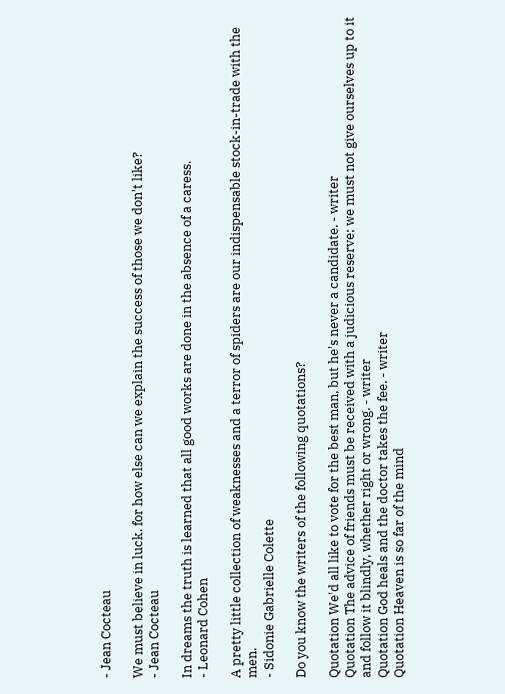- Jean Cocteau

We must believe in luck. for how else can we explain the success of those we don't like?
- Jean Cocteau

In dreams the truth is learned that all good works are done in the absence of a caress.
- Leonard Cohen

A pretty little collection of weaknesses and a terror of spiders are our indispensable stock-in-trade with the men.
- Sidonie Gabrielle Colette

Do you know the writers of the following quotations?

Quotation We'd all like to vote for the best man, but he's never a candidate. - writer
Quotation The advice of friends must be received with a judicious reserve; we must not give ourselves up to it and follow it blindly, whether right or wrong. - writer
Quotation God heals and the doctor takes the fee. - writer
Quotation Heaven is so far of the mind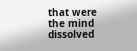that were the mind dissolved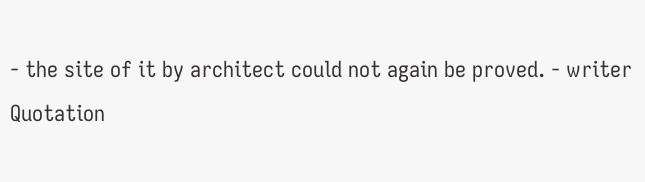- the site of it by architect could not again be proved. - writer
Quotation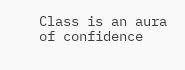Class is an aura of confidence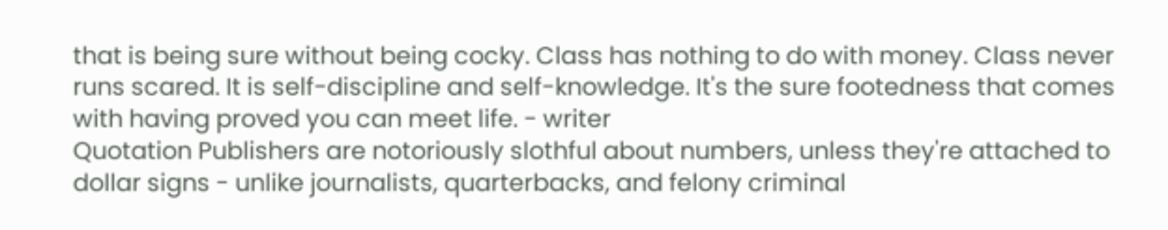that is being sure without being cocky. Class has nothing to do with money. Class never runs scared. It is self-discipline and self-knowledge. It's the sure footedness that comes with having proved you can meet life. - writer
Quotation Publishers are notoriously slothful about numbers, unless they're attached to dollar signs - unlike journalists, quarterbacks, and felony criminal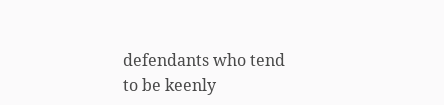defendants who tend to be keenly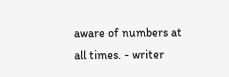aware of numbers at all times. - writer